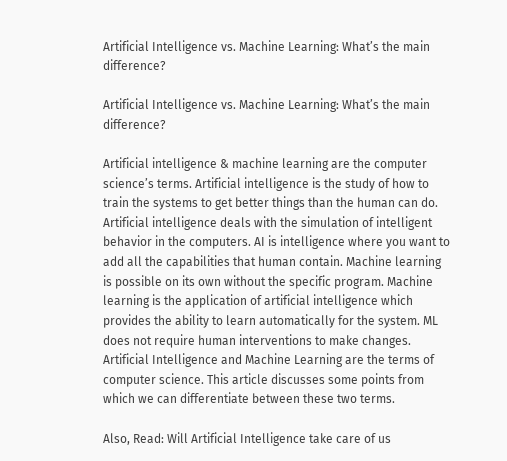Artificial Intelligence vs. Machine Learning: What’s the main difference?

Artificial Intelligence vs. Machine Learning: What’s the main difference?

Artificial intelligence & machine learning are the computer science’s terms. Artificial intelligence is the study of how to train the systems to get better things than the human can do. Artificial intelligence deals with the simulation of intelligent behavior in the computers. AI is intelligence where you want to add all the capabilities that human contain. Machine learning is possible on its own without the specific program. Machine learning is the application of artificial intelligence which provides the ability to learn automatically for the system. ML does not require human interventions to make changes. Artificial Intelligence and Machine Learning are the terms of computer science. This article discusses some points from which we can differentiate between these two terms.

Also, Read: Will Artificial Intelligence take care of us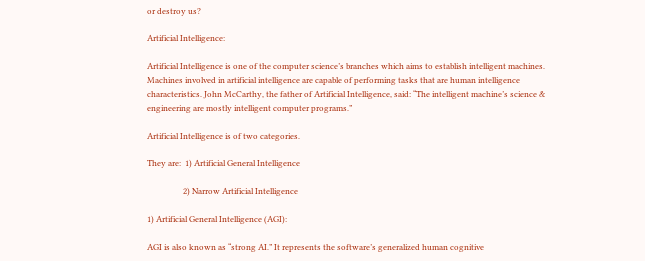or destroy us?

Artificial Intelligence:

Artificial Intelligence is one of the computer science’s branches which aims to establish intelligent machines. Machines involved in artificial intelligence are capable of performing tasks that are human intelligence characteristics. John McCarthy, the father of Artificial Intelligence, said: “The intelligent machine’s science & engineering are mostly intelligent computer programs.”

Artificial Intelligence is of two categories.

They are:  1) Artificial General Intelligence

                  2) Narrow Artificial Intelligence

1) Artificial General Intelligence (AGI):

AGI is also known as “strong AI.” It represents the software’s generalized human cognitive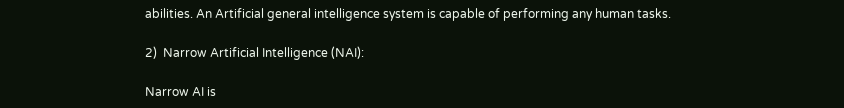abilities. An Artificial general intelligence system is capable of performing any human tasks.

2)  Narrow Artificial Intelligence (NAI):

Narrow AI is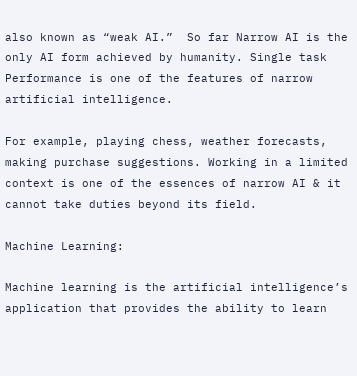also known as “weak AI.”  So far Narrow AI is the only AI form achieved by humanity. Single task Performance is one of the features of narrow artificial intelligence.

For example, playing chess, weather forecasts, making purchase suggestions. Working in a limited context is one of the essences of narrow AI & it cannot take duties beyond its field.

Machine Learning:

Machine learning is the artificial intelligence’s application that provides the ability to learn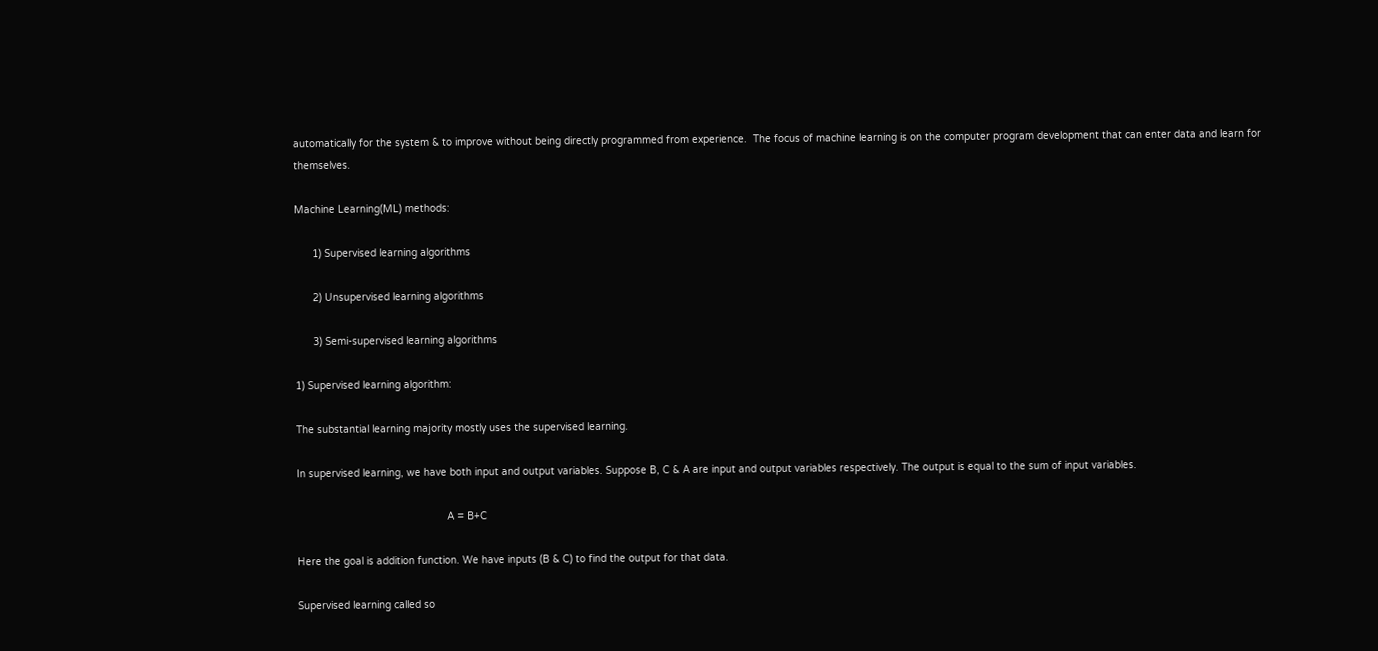automatically for the system & to improve without being directly programmed from experience.  The focus of machine learning is on the computer program development that can enter data and learn for themselves.

Machine Learning(ML) methods:

      1) Supervised learning algorithms

      2) Unsupervised learning algorithms

      3) Semi-supervised learning algorithms

1) Supervised learning algorithm:

The substantial learning majority mostly uses the supervised learning.

In supervised learning, we have both input and output variables. Suppose B, C & A are input and output variables respectively. The output is equal to the sum of input variables.

                                                  A = B+C

Here the goal is addition function. We have inputs (B & C) to find the output for that data.

Supervised learning called so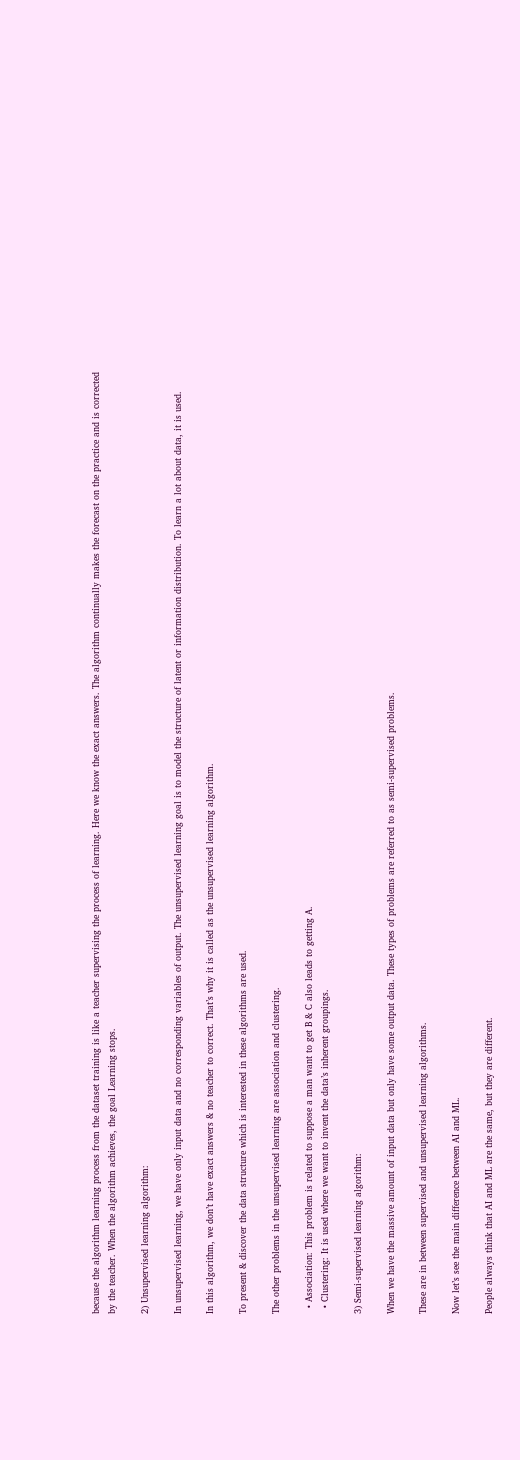because the algorithm learning process from the dataset training is like a teacher supervising the process of learning. Here we know the exact answers. The algorithm continually makes the forecast on the practice and is corrected by the teacher. When the algorithm achieves, the goal Learning stops.

2) Unsupervised learning algorithm:

In unsupervised learning, we have only input data and no corresponding variables of output. The unsupervised learning goal is to model the structure of latent or information distribution. To learn a lot about data, it is used.

In this algorithm, we don’t have exact answers & no teacher to correct. That’s why it is called as the unsupervised learning algorithm.

To present & discover the data structure which is interested in these algorithms are used.

The other problems in the unsupervised learning are association and clustering.

  • Association: This problem is related to suppose a man want to get B & C also leads to getting A.
  • Clustering: It is used where we want to invent the data’s inherent groupings.

3) Semi-supervised learning algorithm:

When we have the massive amount of input data but only have some output data. These types of problems are referred to as semi-supervised problems.

These are in between supervised and unsupervised learning algorithms.

Now let’s see the main difference between AI and ML.

People always think that AI and ML are the same, but they are different.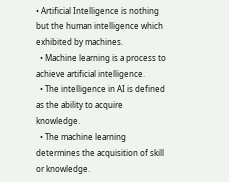• Artificial Intelligence is nothing but the human intelligence which exhibited by machines.
  • Machine learning is a process to achieve artificial intelligence.
  • The intelligence in AI is defined as the ability to acquire knowledge.
  • The machine learning determines the acquisition of skill or knowledge.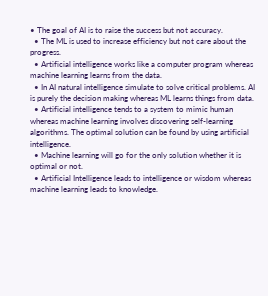• The goal of AI is to raise the success but not accuracy.
  • The ML is used to increase efficiency but not care about the progress.
  • Artificial intelligence works like a computer program whereas machine learning learns from the data.
  • In AI natural intelligence simulate to solve critical problems. AI is purely the decision making whereas ML learns things from data.
  • Artificial intelligence tends to a system to mimic human whereas machine learning involves discovering self-learning algorithms. The optimal solution can be found by using artificial intelligence.
  • Machine learning will go for the only solution whether it is optimal or not.
  • Artificial Intelligence leads to intelligence or wisdom whereas machine learning leads to knowledge.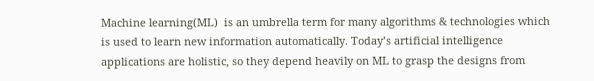Machine learning(ML)  is an umbrella term for many algorithms & technologies which is used to learn new information automatically. Today’s artificial intelligence applications are holistic, so they depend heavily on ML to grasp the designs from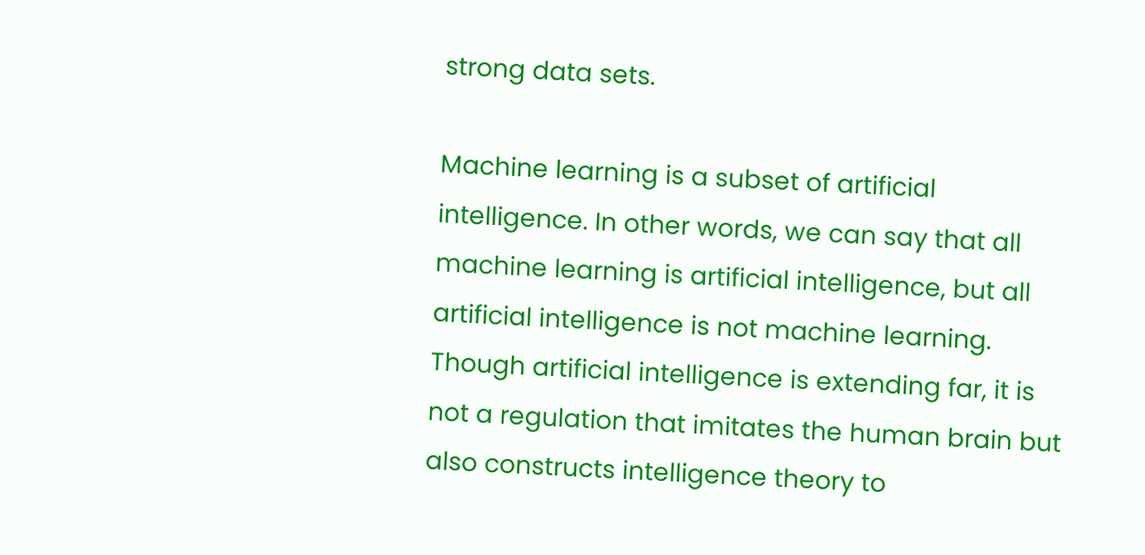strong data sets.

Machine learning is a subset of artificial intelligence. In other words, we can say that all machine learning is artificial intelligence, but all artificial intelligence is not machine learning. Though artificial intelligence is extending far, it is not a regulation that imitates the human brain but also constructs intelligence theory to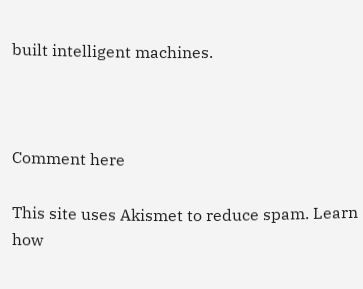built intelligent machines.



Comment here

This site uses Akismet to reduce spam. Learn how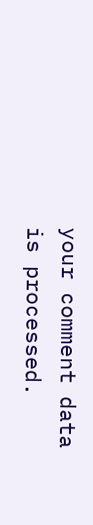your comment data is processed.